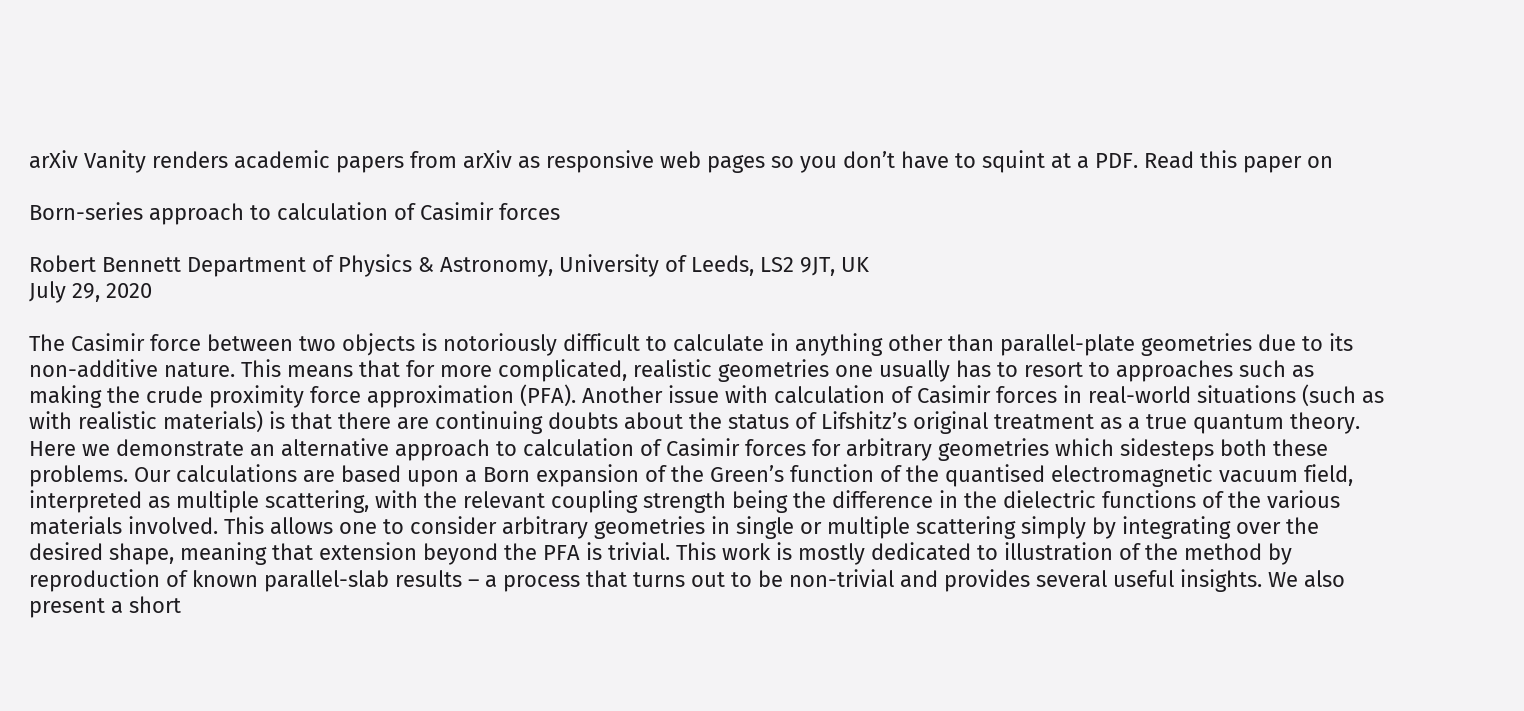arXiv Vanity renders academic papers from arXiv as responsive web pages so you don’t have to squint at a PDF. Read this paper on

Born-series approach to calculation of Casimir forces

Robert Bennett Department of Physics & Astronomy, University of Leeds, LS2 9JT, UK
July 29, 2020

The Casimir force between two objects is notoriously difficult to calculate in anything other than parallel-plate geometries due to its non-additive nature. This means that for more complicated, realistic geometries one usually has to resort to approaches such as making the crude proximity force approximation (PFA). Another issue with calculation of Casimir forces in real-world situations (such as with realistic materials) is that there are continuing doubts about the status of Lifshitz’s original treatment as a true quantum theory. Here we demonstrate an alternative approach to calculation of Casimir forces for arbitrary geometries which sidesteps both these problems. Our calculations are based upon a Born expansion of the Green’s function of the quantised electromagnetic vacuum field, interpreted as multiple scattering, with the relevant coupling strength being the difference in the dielectric functions of the various materials involved. This allows one to consider arbitrary geometries in single or multiple scattering simply by integrating over the desired shape, meaning that extension beyond the PFA is trivial. This work is mostly dedicated to illustration of the method by reproduction of known parallel-slab results – a process that turns out to be non-trivial and provides several useful insights. We also present a short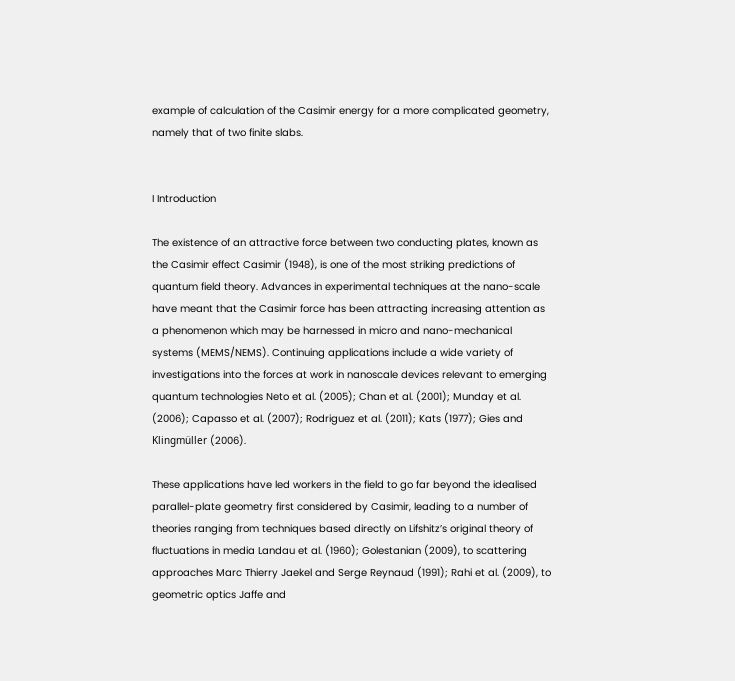example of calculation of the Casimir energy for a more complicated geometry, namely that of two finite slabs.


I Introduction

The existence of an attractive force between two conducting plates, known as the Casimir effect Casimir (1948), is one of the most striking predictions of quantum field theory. Advances in experimental techniques at the nano-scale have meant that the Casimir force has been attracting increasing attention as a phenomenon which may be harnessed in micro and nano-mechanical systems (MEMS/NEMS). Continuing applications include a wide variety of investigations into the forces at work in nanoscale devices relevant to emerging quantum technologies Neto et al. (2005); Chan et al. (2001); Munday et al. (2006); Capasso et al. (2007); Rodriguez et al. (2011); Kats (1977); Gies and Klingmüller (2006).

These applications have led workers in the field to go far beyond the idealised parallel-plate geometry first considered by Casimir, leading to a number of theories ranging from techniques based directly on Lifshitz’s original theory of fluctuations in media Landau et al. (1960); Golestanian (2009), to scattering approaches Marc Thierry Jaekel and Serge Reynaud (1991); Rahi et al. (2009), to geometric optics Jaffe and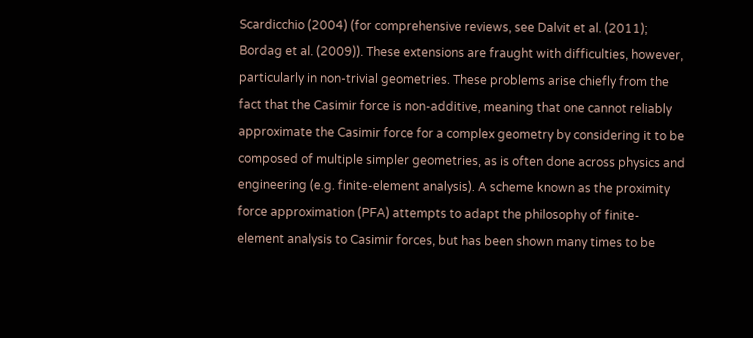Scardicchio (2004) (for comprehensive reviews, see Dalvit et al. (2011); Bordag et al. (2009)). These extensions are fraught with difficulties, however, particularly in non-trivial geometries. These problems arise chiefly from the fact that the Casimir force is non-additive, meaning that one cannot reliably approximate the Casimir force for a complex geometry by considering it to be composed of multiple simpler geometries, as is often done across physics and engineering (e.g. finite-element analysis). A scheme known as the proximity force approximation (PFA) attempts to adapt the philosophy of finite-element analysis to Casimir forces, but has been shown many times to be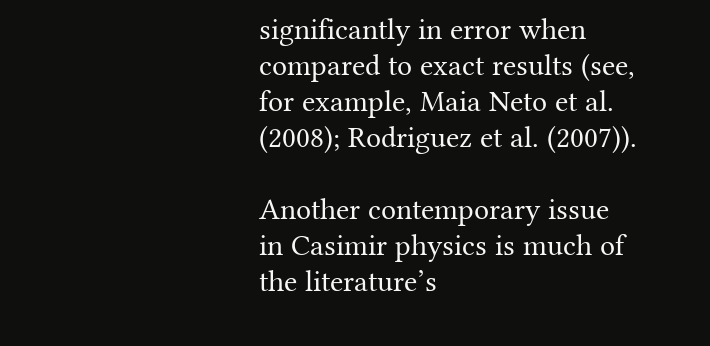significantly in error when compared to exact results (see, for example, Maia Neto et al. (2008); Rodriguez et al. (2007)).

Another contemporary issue in Casimir physics is much of the literature’s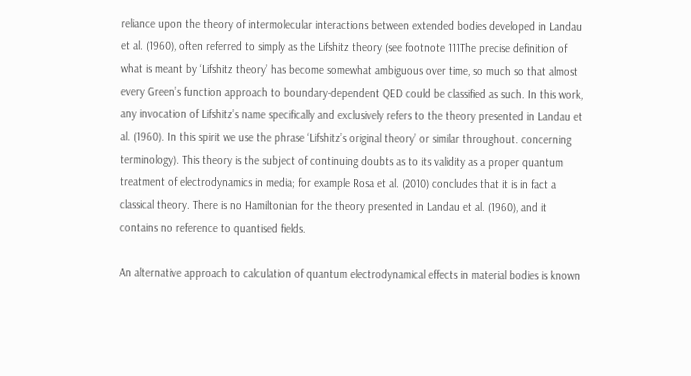reliance upon the theory of intermolecular interactions between extended bodies developed in Landau et al. (1960), often referred to simply as the Lifshitz theory (see footnote 111The precise definition of what is meant by ‘Lifshitz theory’ has become somewhat ambiguous over time, so much so that almost every Green’s function approach to boundary-dependent QED could be classified as such. In this work, any invocation of Lifshitz’s name specifically and exclusively refers to the theory presented in Landau et al. (1960). In this spirit we use the phrase ‘Lifshitz’s original theory’ or similar throughout. concerning terminology). This theory is the subject of continuing doubts as to its validity as a proper quantum treatment of electrodynamics in media; for example Rosa et al. (2010) concludes that it is in fact a classical theory. There is no Hamiltonian for the theory presented in Landau et al. (1960), and it contains no reference to quantised fields.

An alternative approach to calculation of quantum electrodynamical effects in material bodies is known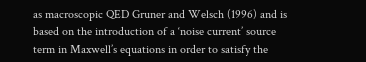as macroscopic QED Gruner and Welsch (1996) and is based on the introduction of a ‘noise current’ source term in Maxwell’s equations in order to satisfy the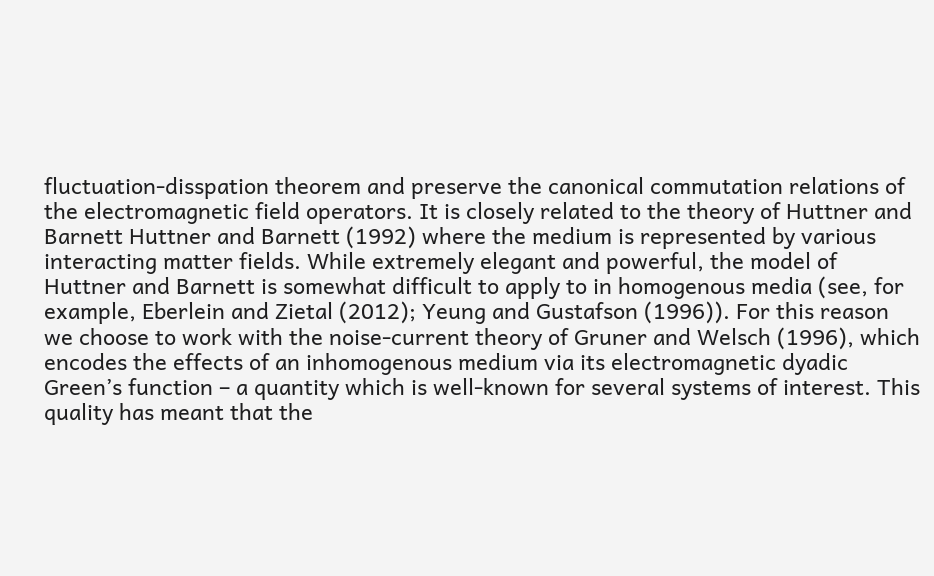fluctuation-disspation theorem and preserve the canonical commutation relations of the electromagnetic field operators. It is closely related to the theory of Huttner and Barnett Huttner and Barnett (1992) where the medium is represented by various interacting matter fields. While extremely elegant and powerful, the model of Huttner and Barnett is somewhat difficult to apply to in homogenous media (see, for example, Eberlein and Zietal (2012); Yeung and Gustafson (1996)). For this reason we choose to work with the noise-current theory of Gruner and Welsch (1996), which encodes the effects of an inhomogenous medium via its electromagnetic dyadic Green’s function – a quantity which is well-known for several systems of interest. This quality has meant that the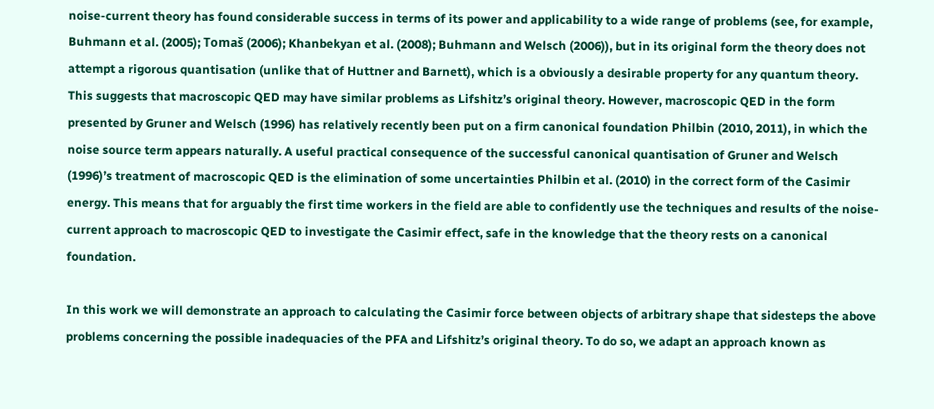noise-current theory has found considerable success in terms of its power and applicability to a wide range of problems (see, for example, Buhmann et al. (2005); Tomaš (2006); Khanbekyan et al. (2008); Buhmann and Welsch (2006)), but in its original form the theory does not attempt a rigorous quantisation (unlike that of Huttner and Barnett), which is a obviously a desirable property for any quantum theory. This suggests that macroscopic QED may have similar problems as Lifshitz’s original theory. However, macroscopic QED in the form presented by Gruner and Welsch (1996) has relatively recently been put on a firm canonical foundation Philbin (2010, 2011), in which the noise source term appears naturally. A useful practical consequence of the successful canonical quantisation of Gruner and Welsch (1996)’s treatment of macroscopic QED is the elimination of some uncertainties Philbin et al. (2010) in the correct form of the Casimir energy. This means that for arguably the first time workers in the field are able to confidently use the techniques and results of the noise-current approach to macroscopic QED to investigate the Casimir effect, safe in the knowledge that the theory rests on a canonical foundation.

In this work we will demonstrate an approach to calculating the Casimir force between objects of arbitrary shape that sidesteps the above problems concerning the possible inadequacies of the PFA and Lifshitz’s original theory. To do so, we adapt an approach known as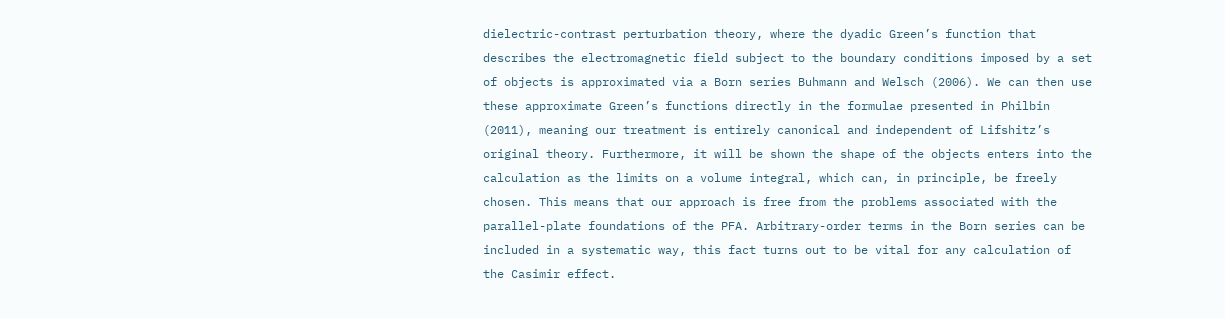dielectric-contrast perturbation theory, where the dyadic Green’s function that describes the electromagnetic field subject to the boundary conditions imposed by a set of objects is approximated via a Born series Buhmann and Welsch (2006). We can then use these approximate Green’s functions directly in the formulae presented in Philbin (2011), meaning our treatment is entirely canonical and independent of Lifshitz’s original theory. Furthermore, it will be shown the shape of the objects enters into the calculation as the limits on a volume integral, which can, in principle, be freely chosen. This means that our approach is free from the problems associated with the parallel-plate foundations of the PFA. Arbitrary-order terms in the Born series can be included in a systematic way, this fact turns out to be vital for any calculation of the Casimir effect.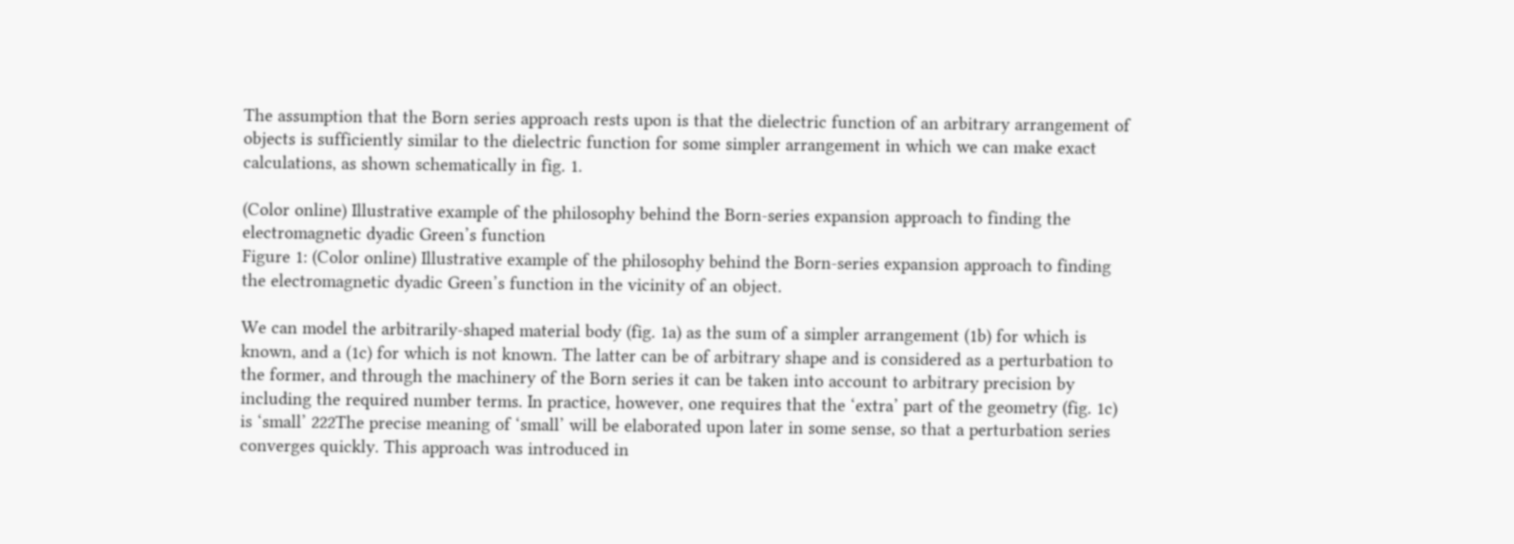The assumption that the Born series approach rests upon is that the dielectric function of an arbitrary arrangement of objects is sufficiently similar to the dielectric function for some simpler arrangement in which we can make exact calculations, as shown schematically in fig. 1.

(Color online) Illustrative example of the philosophy behind the Born-series expansion approach to finding the electromagnetic dyadic Green’s function
Figure 1: (Color online) Illustrative example of the philosophy behind the Born-series expansion approach to finding the electromagnetic dyadic Green’s function in the vicinity of an object.

We can model the arbitrarily-shaped material body (fig. 1a) as the sum of a simpler arrangement (1b) for which is known, and a (1c) for which is not known. The latter can be of arbitrary shape and is considered as a perturbation to the former, and through the machinery of the Born series it can be taken into account to arbitrary precision by including the required number terms. In practice, however, one requires that the ‘extra’ part of the geometry (fig. 1c) is ‘small’ 222The precise meaning of ‘small’ will be elaborated upon later in some sense, so that a perturbation series converges quickly. This approach was introduced in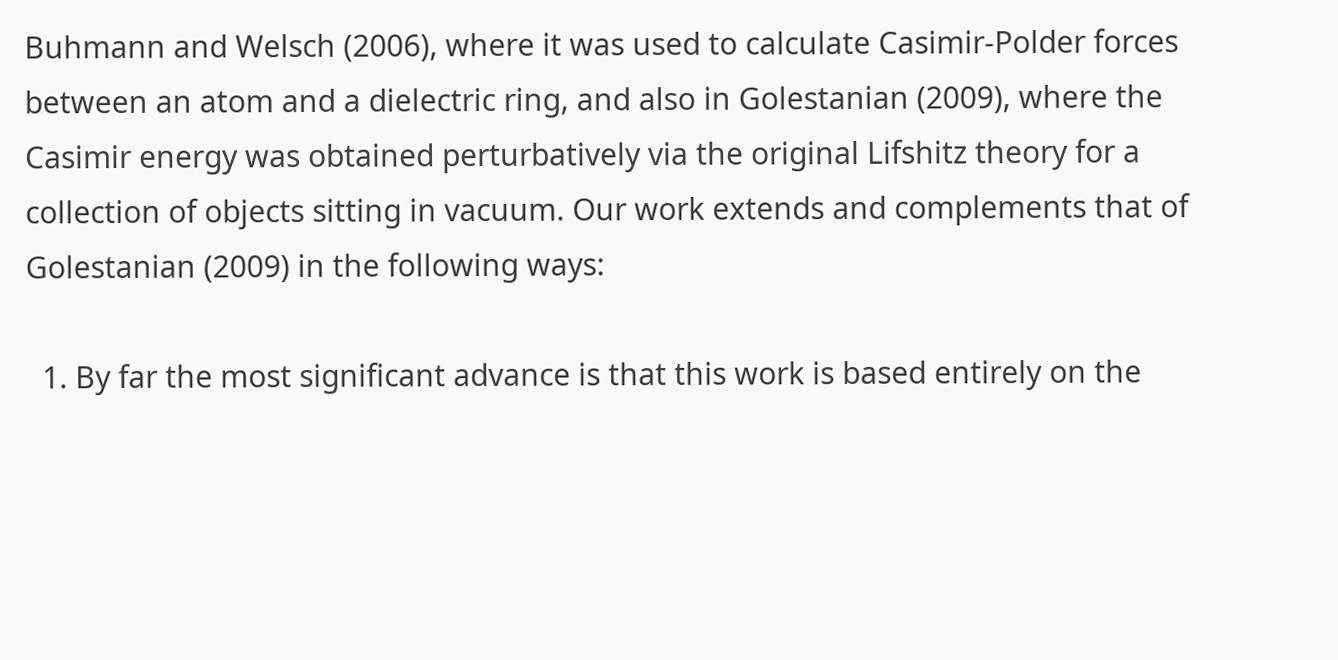Buhmann and Welsch (2006), where it was used to calculate Casimir-Polder forces between an atom and a dielectric ring, and also in Golestanian (2009), where the Casimir energy was obtained perturbatively via the original Lifshitz theory for a collection of objects sitting in vacuum. Our work extends and complements that of Golestanian (2009) in the following ways:

  1. By far the most significant advance is that this work is based entirely on the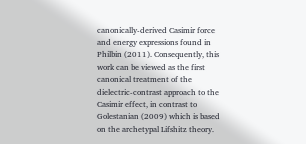canonically-derived Casimir force and energy expressions found in Philbin (2011). Consequently, this work can be viewed as the first canonical treatment of the dielectric-contrast approach to the Casimir effect, in contrast to Golestanian (2009) which is based on the archetypal Lifshitz theory.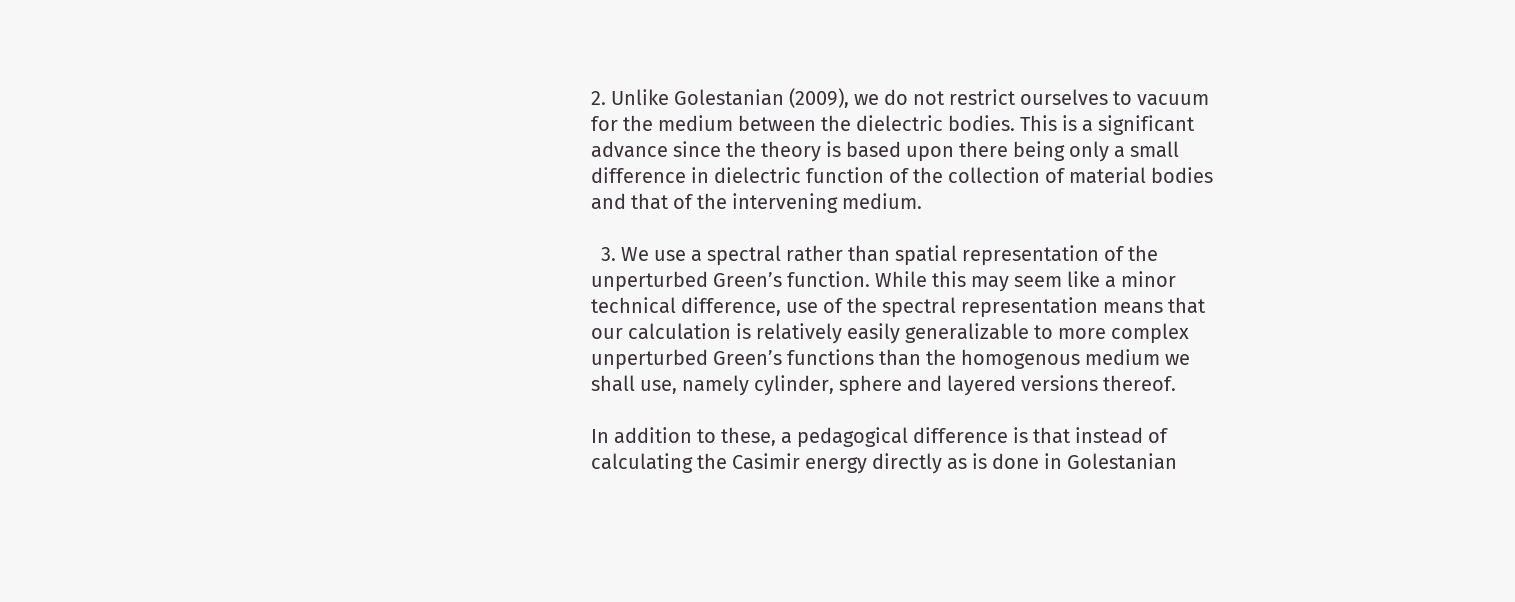2. Unlike Golestanian (2009), we do not restrict ourselves to vacuum for the medium between the dielectric bodies. This is a significant advance since the theory is based upon there being only a small difference in dielectric function of the collection of material bodies and that of the intervening medium.

  3. We use a spectral rather than spatial representation of the unperturbed Green’s function. While this may seem like a minor technical difference, use of the spectral representation means that our calculation is relatively easily generalizable to more complex unperturbed Green’s functions than the homogenous medium we shall use, namely cylinder, sphere and layered versions thereof.

In addition to these, a pedagogical difference is that instead of calculating the Casimir energy directly as is done in Golestanian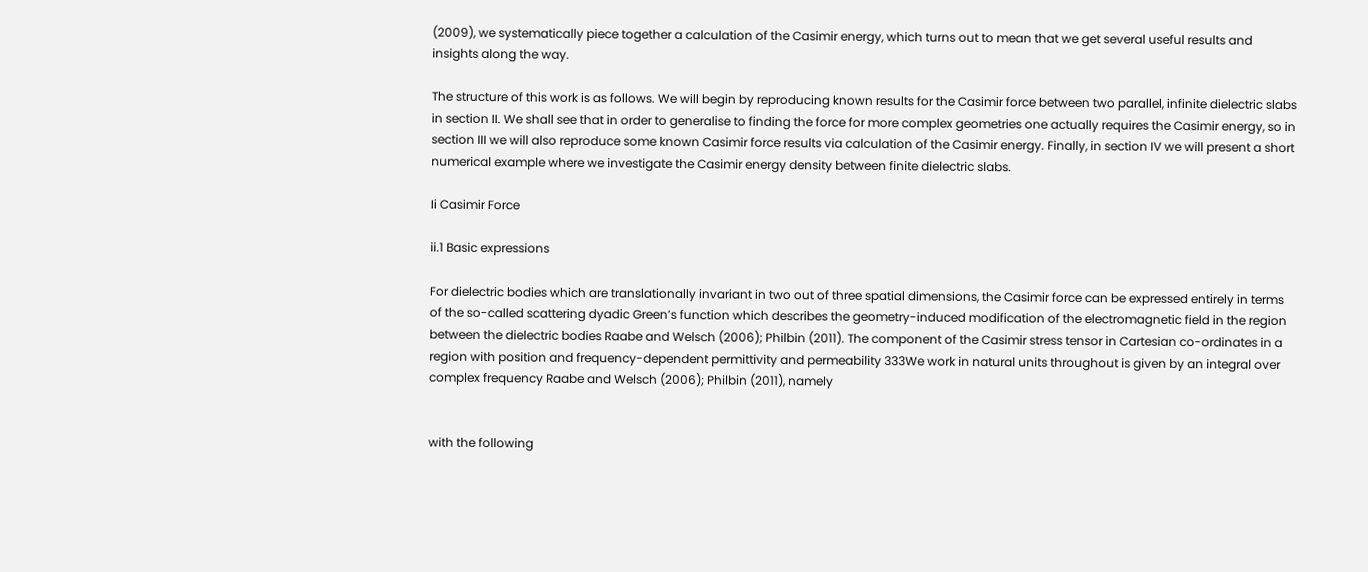(2009), we systematically piece together a calculation of the Casimir energy, which turns out to mean that we get several useful results and insights along the way.

The structure of this work is as follows. We will begin by reproducing known results for the Casimir force between two parallel, infinite dielectric slabs in section II. We shall see that in order to generalise to finding the force for more complex geometries one actually requires the Casimir energy, so in section III we will also reproduce some known Casimir force results via calculation of the Casimir energy. Finally, in section IV we will present a short numerical example where we investigate the Casimir energy density between finite dielectric slabs.

Ii Casimir Force

ii.1 Basic expressions

For dielectric bodies which are translationally invariant in two out of three spatial dimensions, the Casimir force can be expressed entirely in terms of the so-called scattering dyadic Green’s function which describes the geometry-induced modification of the electromagnetic field in the region between the dielectric bodies Raabe and Welsch (2006); Philbin (2011). The component of the Casimir stress tensor in Cartesian co-ordinates in a region with position and frequency-dependent permittivity and permeability 333We work in natural units throughout is given by an integral over complex frequency Raabe and Welsch (2006); Philbin (2011), namely


with the following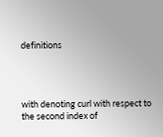definitions




with denoting curl with respect to the second index of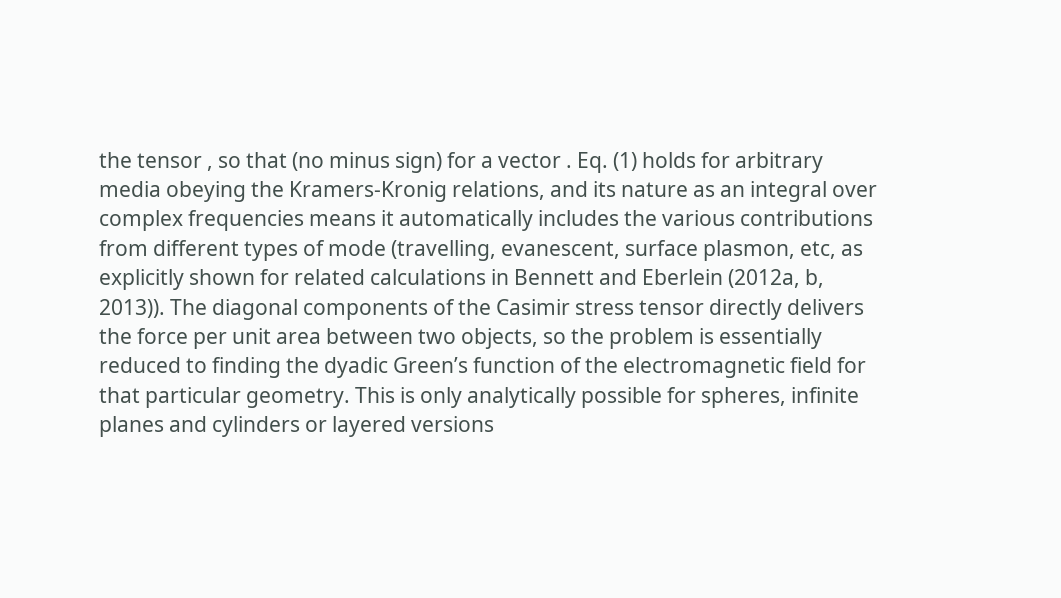the tensor , so that (no minus sign) for a vector . Eq. (1) holds for arbitrary media obeying the Kramers-Kronig relations, and its nature as an integral over complex frequencies means it automatically includes the various contributions from different types of mode (travelling, evanescent, surface plasmon, etc, as explicitly shown for related calculations in Bennett and Eberlein (2012a, b, 2013)). The diagonal components of the Casimir stress tensor directly delivers the force per unit area between two objects, so the problem is essentially reduced to finding the dyadic Green’s function of the electromagnetic field for that particular geometry. This is only analytically possible for spheres, infinite planes and cylinders or layered versions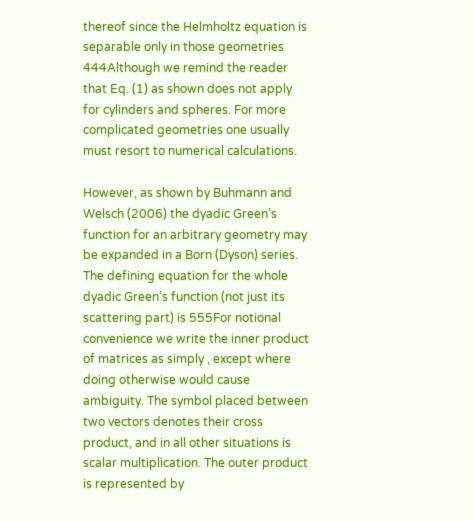thereof since the Helmholtz equation is separable only in those geometries 444Although we remind the reader that Eq. (1) as shown does not apply for cylinders and spheres. For more complicated geometries one usually must resort to numerical calculations.

However, as shown by Buhmann and Welsch (2006) the dyadic Green’s function for an arbitrary geometry may be expanded in a Born (Dyson) series. The defining equation for the whole dyadic Green’s function (not just its scattering part) is 555For notional convenience we write the inner product of matrices as simply , except where doing otherwise would cause ambiguity. The symbol placed between two vectors denotes their cross product, and in all other situations is scalar multiplication. The outer product is represented by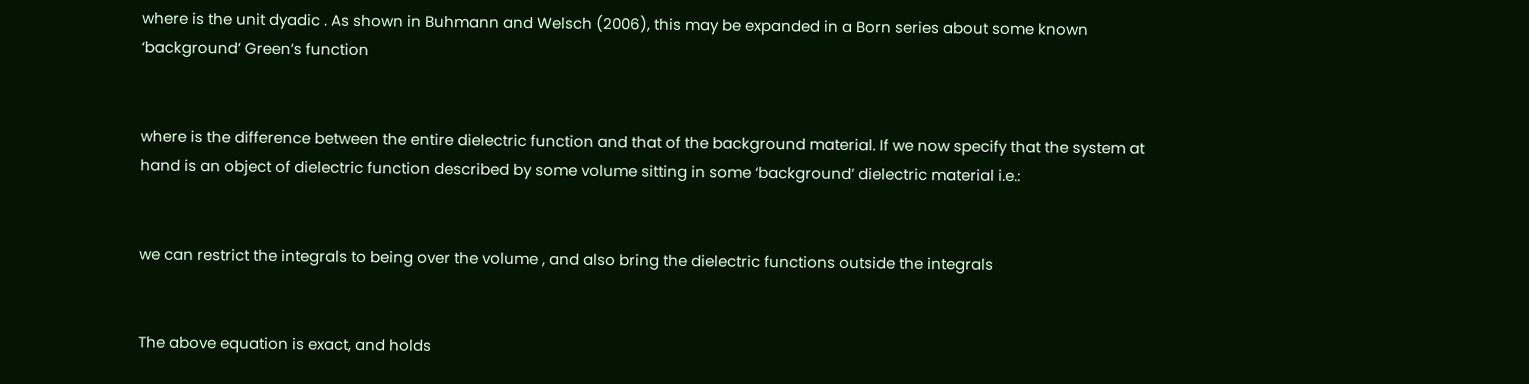where is the unit dyadic . As shown in Buhmann and Welsch (2006), this may be expanded in a Born series about some known ‘background’ Green’s function


where is the difference between the entire dielectric function and that of the background material. If we now specify that the system at hand is an object of dielectric function described by some volume sitting in some ‘background’ dielectric material i.e.:


we can restrict the integrals to being over the volume , and also bring the dielectric functions outside the integrals


The above equation is exact, and holds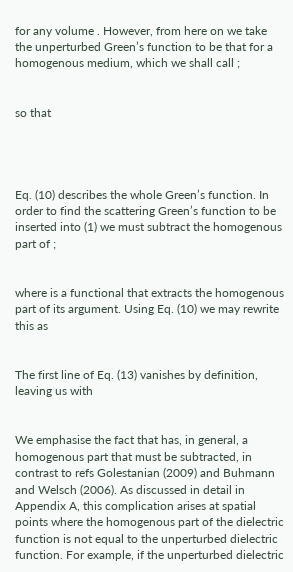for any volume . However, from here on we take the unperturbed Green’s function to be that for a homogenous medium, which we shall call ;


so that




Eq. (10) describes the whole Green’s function. In order to find the scattering Green’s function to be inserted into (1) we must subtract the homogenous part of ;


where is a functional that extracts the homogenous part of its argument. Using Eq. (10) we may rewrite this as


The first line of Eq. (13) vanishes by definition, leaving us with


We emphasise the fact that has, in general, a homogenous part that must be subtracted, in contrast to refs Golestanian (2009) and Buhmann and Welsch (2006). As discussed in detail in Appendix A, this complication arises at spatial points where the homogenous part of the dielectric function is not equal to the unperturbed dielectric function. For example, if the unperturbed dielectric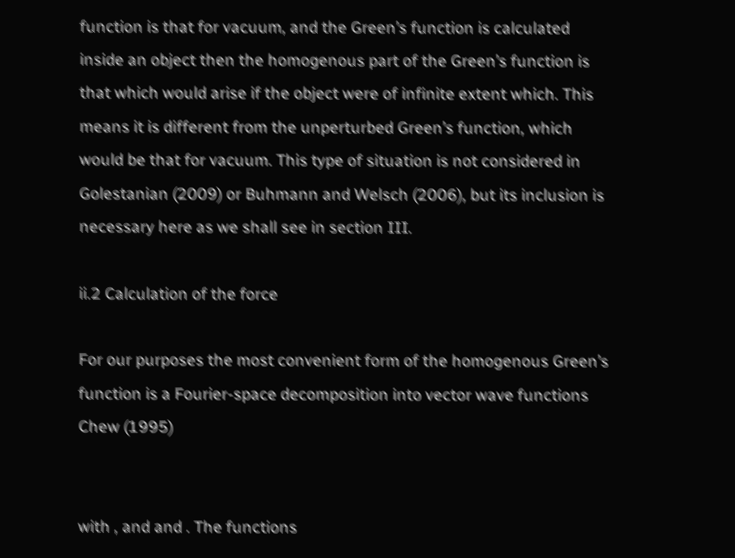function is that for vacuum, and the Green’s function is calculated inside an object then the homogenous part of the Green’s function is that which would arise if the object were of infinite extent which. This means it is different from the unperturbed Green’s function, which would be that for vacuum. This type of situation is not considered in Golestanian (2009) or Buhmann and Welsch (2006), but its inclusion is necessary here as we shall see in section III.

ii.2 Calculation of the force

For our purposes the most convenient form of the homogenous Green’s function is a Fourier-space decomposition into vector wave functions Chew (1995)


with , and and . The functions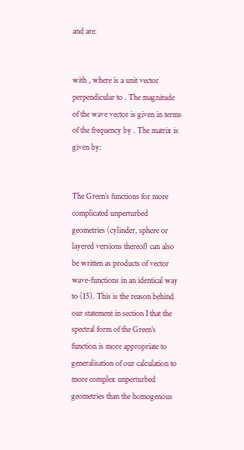and are:


with , where is a unit vector perpendicular to . The magnitude of the wave vector is given in terms of the frequency by . The matrix is given by:


The Green’s functions for more complicated unperturbed geometries (cylinder, sphere or layered versions thereof) can also be written as products of vector wave-functions in an identical way to (15). This is the reason behind our statement in section I that the spectral form of the Green’s function is more appropriate to generalisation of our calculation to more complex unperturbed geometries than the homogenous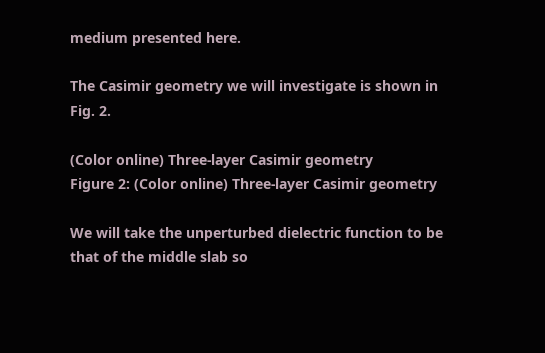medium presented here.

The Casimir geometry we will investigate is shown in Fig. 2.

(Color online) Three-layer Casimir geometry
Figure 2: (Color online) Three-layer Casimir geometry

We will take the unperturbed dielectric function to be that of the middle slab so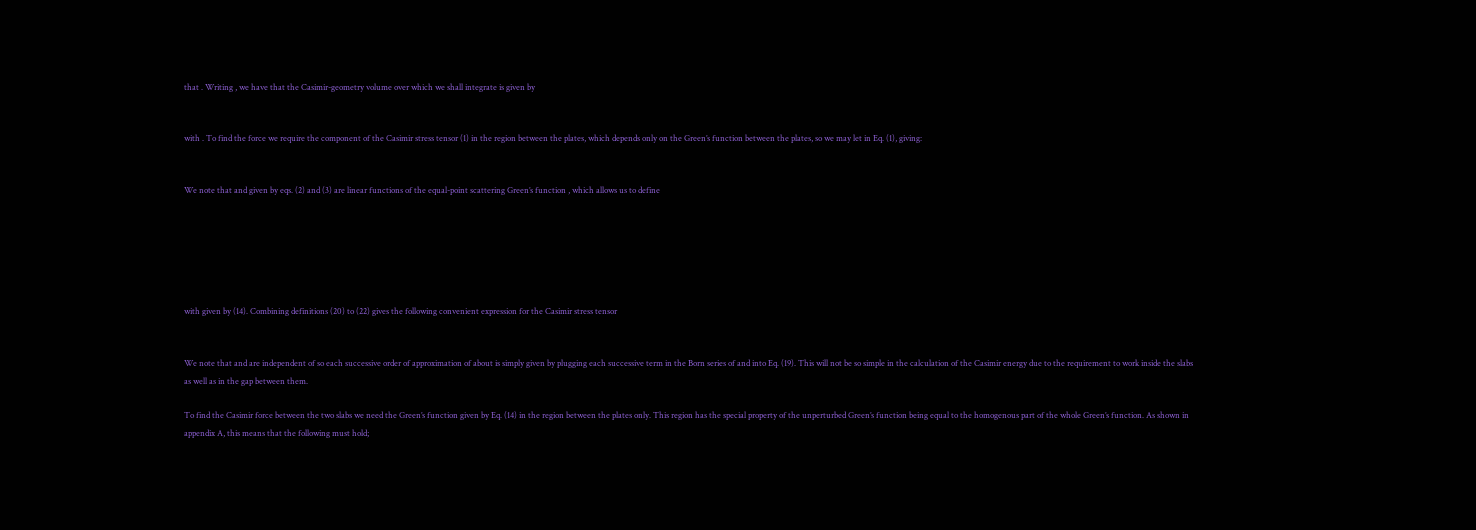that . Writing , we have that the Casimir-geometry volume over which we shall integrate is given by


with . To find the force we require the component of the Casimir stress tensor (1) in the region between the plates, which depends only on the Green’s function between the plates, so we may let in Eq. (1), giving:


We note that and given by eqs. (2) and (3) are linear functions of the equal-point scattering Green’s function , which allows us to define






with given by (14). Combining definitions (20) to (22) gives the following convenient expression for the Casimir stress tensor


We note that and are independent of so each successive order of approximation of about is simply given by plugging each successive term in the Born series of and into Eq. (19). This will not be so simple in the calculation of the Casimir energy due to the requirement to work inside the slabs as well as in the gap between them.

To find the Casimir force between the two slabs we need the Green’s function given by Eq. (14) in the region between the plates only. This region has the special property of the unperturbed Green’s function being equal to the homogenous part of the whole Green’s function. As shown in appendix A, this means that the following must hold;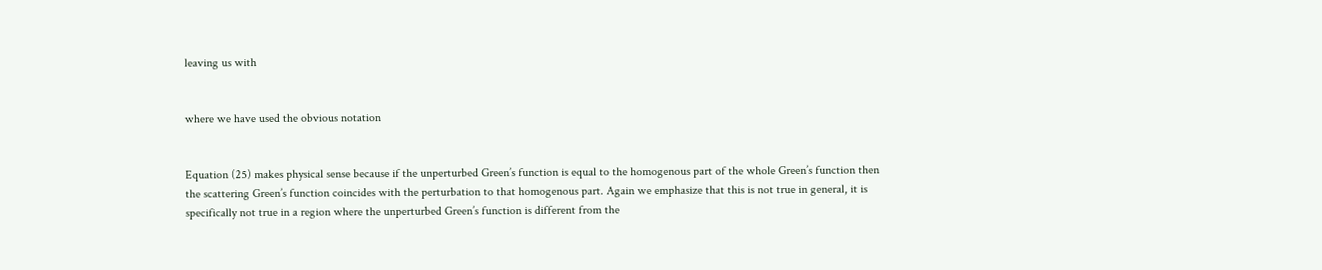leaving us with


where we have used the obvious notation


Equation (25) makes physical sense because if the unperturbed Green’s function is equal to the homogenous part of the whole Green’s function then the scattering Green’s function coincides with the perturbation to that homogenous part. Again we emphasize that this is not true in general, it is specifically not true in a region where the unperturbed Green’s function is different from the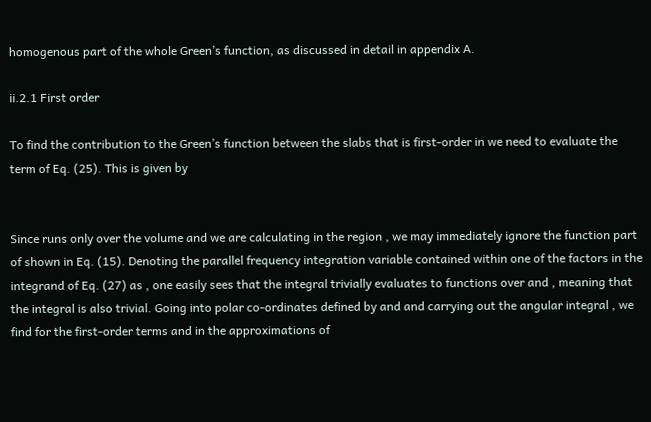homogenous part of the whole Green’s function, as discussed in detail in appendix A.

ii.2.1 First order

To find the contribution to the Green’s function between the slabs that is first-order in we need to evaluate the term of Eq. (25). This is given by


Since runs only over the volume and we are calculating in the region , we may immediately ignore the function part of shown in Eq. (15). Denoting the parallel frequency integration variable contained within one of the factors in the integrand of Eq. (27) as , one easily sees that the integral trivially evaluates to functions over and , meaning that the integral is also trivial. Going into polar co-ordinates defined by and and carrying out the angular integral , we find for the first-order terms and in the approximations of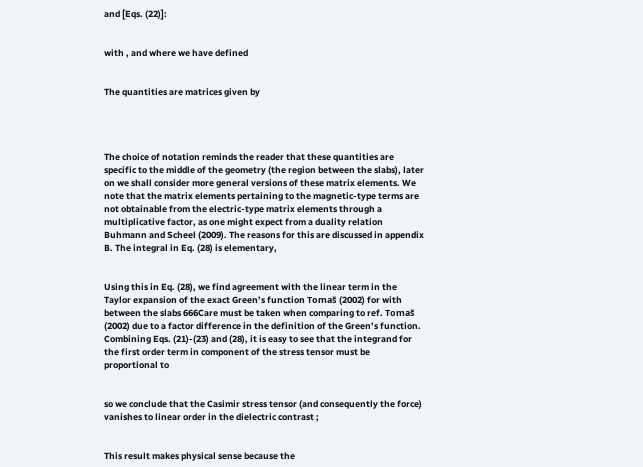and [Eqs. (22)]:


with , and where we have defined


The quantities are matrices given by




The choice of notation reminds the reader that these quantities are specific to the middle of the geometry (the region between the slabs), later on we shall consider more general versions of these matrix elements. We note that the matrix elements pertaining to the magnetic-type terms are not obtainable from the electric-type matrix elements through a multiplicative factor, as one might expect from a duality relation Buhmann and Scheel (2009). The reasons for this are discussed in appendix B. The integral in Eq. (28) is elementary,


Using this in Eq. (28), we find agreement with the linear term in the Taylor expansion of the exact Green’s function Tomaš (2002) for with between the slabs 666Care must be taken when comparing to ref. Tomaš (2002) due to a factor difference in the definition of the Green’s function. Combining Eqs. (21)-(23) and (28), it is easy to see that the integrand for the first order term in component of the stress tensor must be proportional to


so we conclude that the Casimir stress tensor (and consequently the force) vanishes to linear order in the dielectric contrast ;


This result makes physical sense because the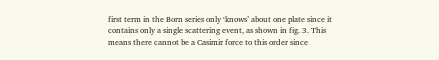first term in the Born series only ‘knows’ about one plate since it contains only a single scattering event, as shown in fig. 3. This means there cannot be a Casimir force to this order since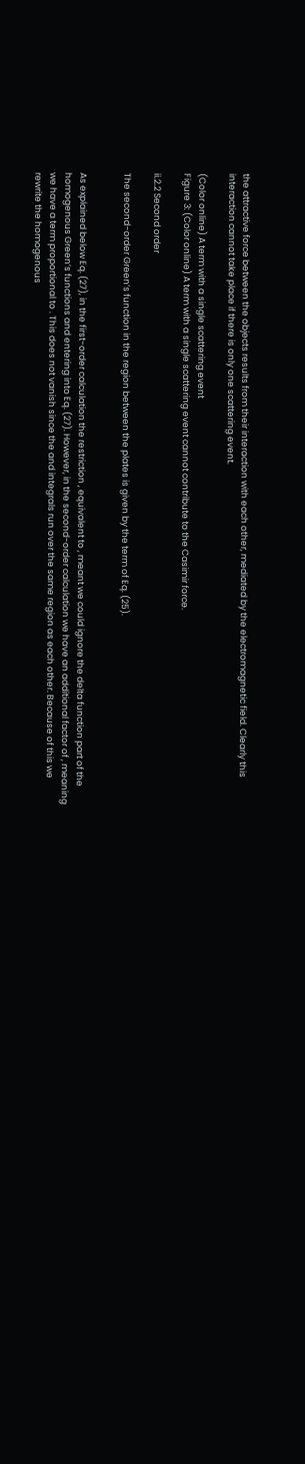the attractive force between the objects results from their interaction with each other, mediated by the electromagnetic field. Clearly this interaction cannot take place if there is only one scattering event.

(Color online) A term with a single scattering event
Figure 3: (Color online) A term with a single scattering event cannot contribute to the Casimir force.

ii.2.2 Second order

The second-order Green’s function in the region between the plates is given by the term of Eq. (25).


As explained below Eq. (27), in the first-order calculation the restriction , equivalent to , meant we could ignore the delta function part of the homogenous Green’s functions and entering into Eq. (27). However, in the second-order calculation we have an additional factor of , meaning we have a term proportional to . This does not vanish since the and integrals run over the same region as each other. Because of this we rewrite the homogenous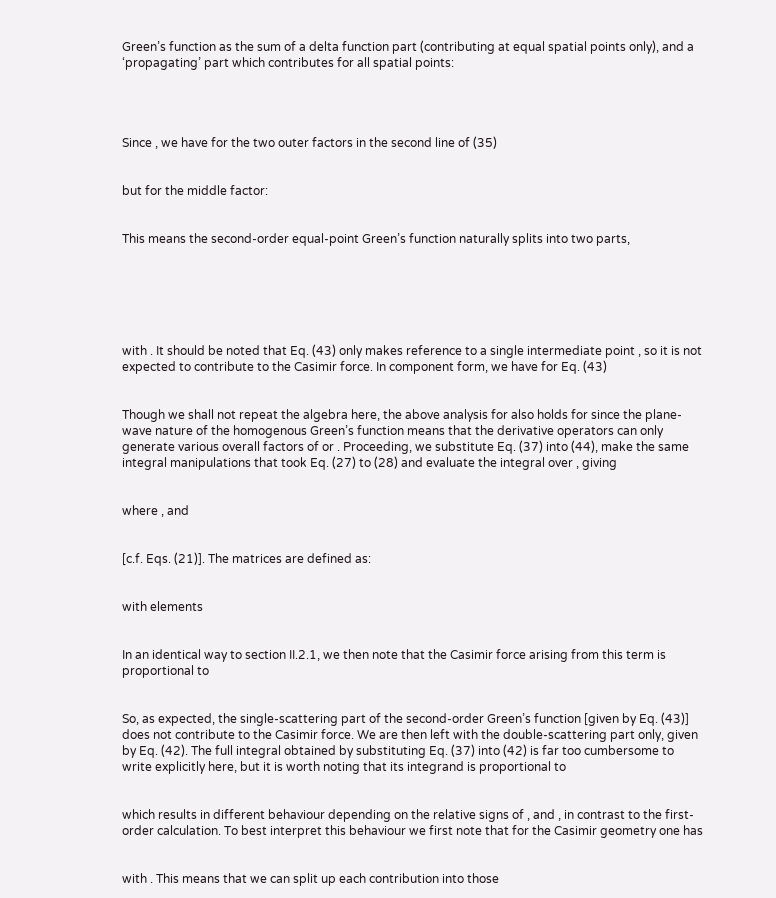Green’s function as the sum of a delta function part (contributing at equal spatial points only), and a ‘propagating’ part which contributes for all spatial points:




Since , we have for the two outer factors in the second line of (35)


but for the middle factor:


This means the second-order equal-point Green’s function naturally splits into two parts,






with . It should be noted that Eq. (43) only makes reference to a single intermediate point , so it is not expected to contribute to the Casimir force. In component form, we have for Eq. (43)


Though we shall not repeat the algebra here, the above analysis for also holds for since the plane-wave nature of the homogenous Green’s function means that the derivative operators can only generate various overall factors of or . Proceeding, we substitute Eq. (37) into (44), make the same integral manipulations that took Eq. (27) to (28) and evaluate the integral over , giving


where , and


[c.f. Eqs. (21)]. The matrices are defined as:


with elements


In an identical way to section II.2.1, we then note that the Casimir force arising from this term is proportional to


So, as expected, the single-scattering part of the second-order Green’s function [given by Eq. (43)] does not contribute to the Casimir force. We are then left with the double-scattering part only, given by Eq. (42). The full integral obtained by substituting Eq. (37) into (42) is far too cumbersome to write explicitly here, but it is worth noting that its integrand is proportional to


which results in different behaviour depending on the relative signs of , and , in contrast to the first-order calculation. To best interpret this behaviour we first note that for the Casimir geometry one has


with . This means that we can split up each contribution into those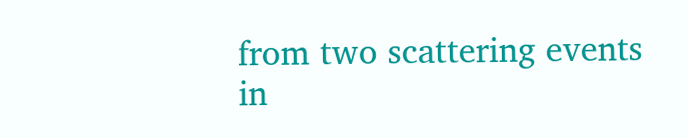from two scattering events in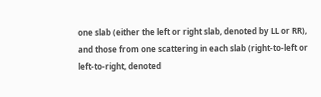one slab (either the left or right slab, denoted by LL or RR), and those from one scattering in each slab (right-to-left or left-to-right, denoted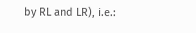by RL and LR), i.e.: